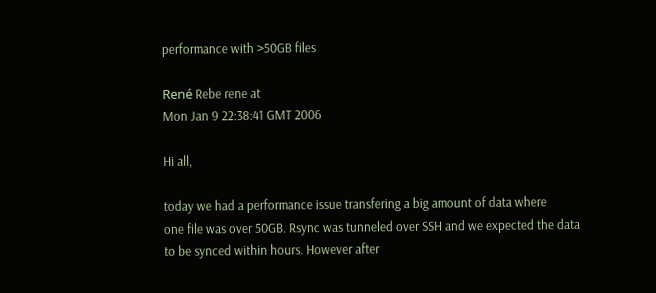performance with >50GB files

René Rebe rene at
Mon Jan 9 22:38:41 GMT 2006

Hi all,

today we had a performance issue transfering a big amount of data where
one file was over 50GB. Rsync was tunneled over SSH and we expected the data
to be synced within hours. However after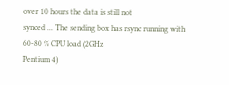over 10 hours the data is still not
synced ... The sending box has rsync running with 60-80 % CPU load (2GHz
Pentium 4)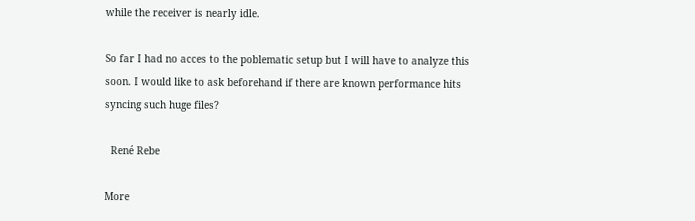while the receiver is nearly idle.

So far I had no acces to the poblematic setup but I will have to analyze this
soon. I would like to ask beforehand if there are known performance hits
syncing such huge files?

  René Rebe

More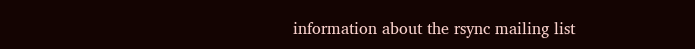information about the rsync mailing list